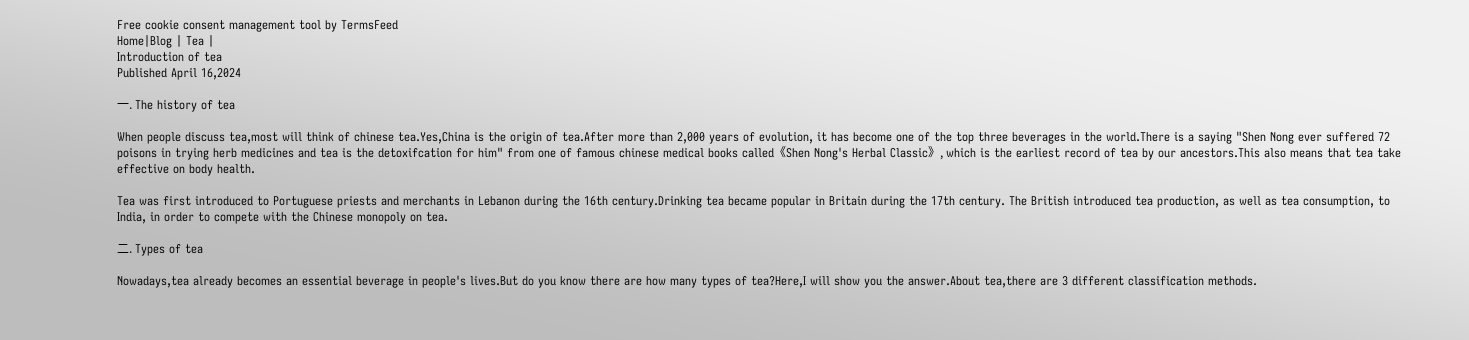Free cookie consent management tool by TermsFeed
Home|Blog | Tea |
Introduction of tea
Published April 16,2024

一. The history of tea

When people discuss tea,most will think of chinese tea.Yes,China is the origin of tea.After more than 2,000 years of evolution, it has become one of the top three beverages in the world.There is a saying "Shen Nong ever suffered 72 poisons in trying herb medicines and tea is the detoxifcation for him" from one of famous chinese medical books called《Shen Nong's Herbal Classic》, which is the earliest record of tea by our ancestors.This also means that tea take effective on body health.

Tea was first introduced to Portuguese priests and merchants in Lebanon during the 16th century.Drinking tea became popular in Britain during the 17th century. The British introduced tea production, as well as tea consumption, to India, in order to compete with the Chinese monopoly on tea.

二. Types of tea

Nowadays,tea already becomes an essential beverage in people's lives.But do you know there are how many types of tea?Here,I will show you the answer.About tea,there are 3 different classification methods.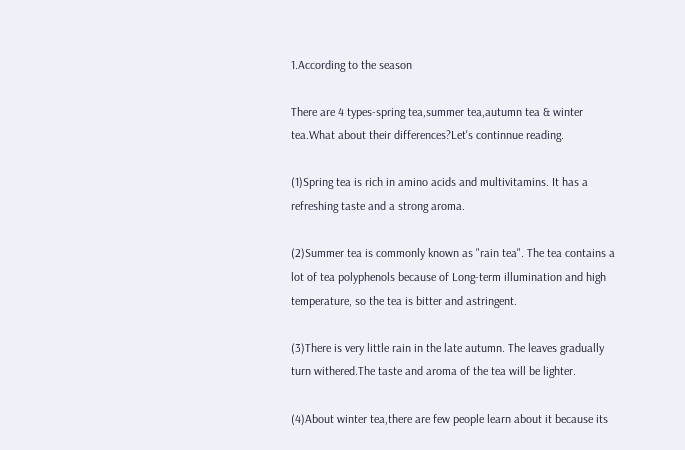1.According to the season

There are 4 types-spring tea,summer tea,autumn tea & winter tea.What about their differences?Let's continnue reading.

(1)Spring tea is rich in amino acids and multivitamins. It has a refreshing taste and a strong aroma.

(2)Summer tea is commonly known as "rain tea". The tea contains a lot of tea polyphenols because of Long-term illumination and high temperature, so the tea is bitter and astringent.

(3)There is very little rain in the late autumn. The leaves gradually turn withered.The taste and aroma of the tea will be lighter.

(4)About winter tea,there are few people learn about it because its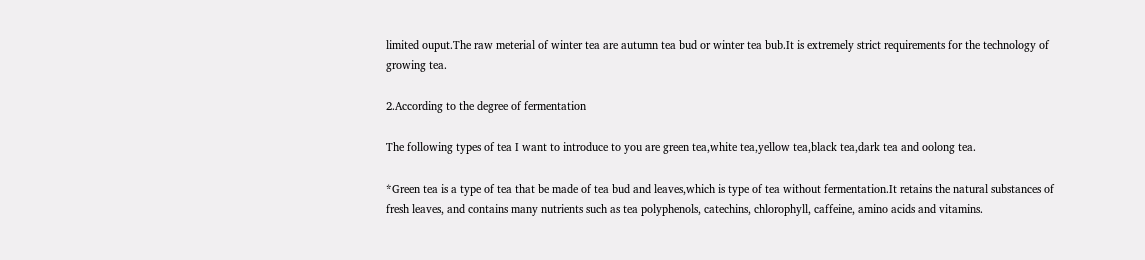limited ouput.The raw meterial of winter tea are autumn tea bud or winter tea bub.It is extremely strict requirements for the technology of growing tea.

2.According to the degree of fermentation

The following types of tea I want to introduce to you are green tea,white tea,yellow tea,black tea,dark tea and oolong tea.

*Green tea is a type of tea that be made of tea bud and leaves,which is type of tea without fermentation.It retains the natural substances of fresh leaves, and contains many nutrients such as tea polyphenols, catechins, chlorophyll, caffeine, amino acids and vitamins.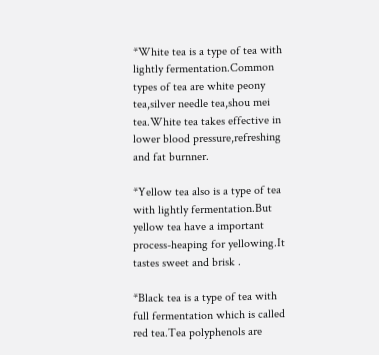*White tea is a type of tea with lightly fermentation.Common types of tea are white peony tea,silver needle tea,shou mei tea.White tea takes effective in lower blood pressure,refreshing and fat burnner.

*Yellow tea also is a type of tea with lightly fermentation.But yellow tea have a important process-heaping for yellowing.It tastes sweet and brisk .

*Black tea is a type of tea with full fermentation which is called red tea.Tea polyphenols are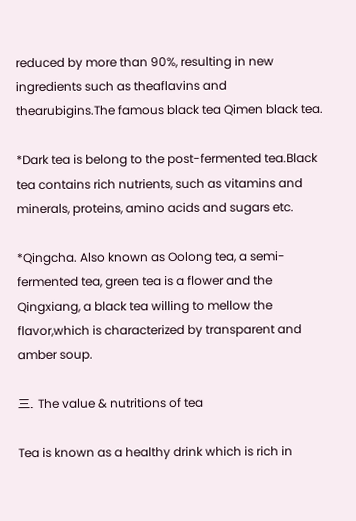reduced by more than 90%, resulting in new ingredients such as theaflavins and thearubigins.The famous black tea Qimen black tea.

*Dark tea is belong to the post-fermented tea.Black tea contains rich nutrients, such as vitamins and minerals, proteins, amino acids and sugars etc.

*Qingcha. Also known as Oolong tea, a semi-fermented tea, green tea is a flower and the Qingxiang, a black tea willing to mellow the flavor,which is characterized by transparent and amber soup.

三. The value & nutritions of tea

Tea is known as a healthy drink which is rich in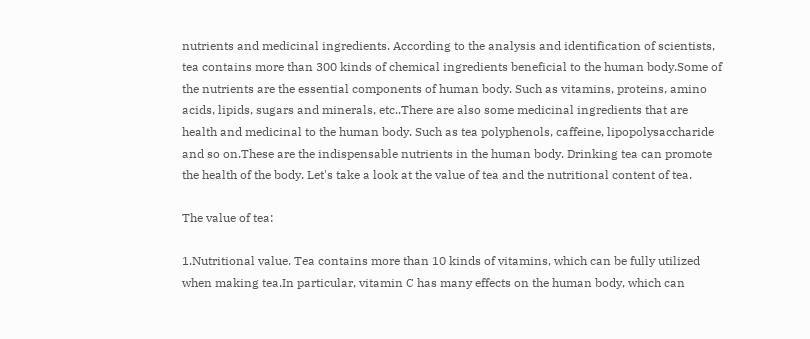nutrients and medicinal ingredients. According to the analysis and identification of scientists, tea contains more than 300 kinds of chemical ingredients beneficial to the human body.Some of the nutrients are the essential components of human body. Such as vitamins, proteins, amino acids, lipids, sugars and minerals, etc..There are also some medicinal ingredients that are health and medicinal to the human body. Such as tea polyphenols, caffeine, lipopolysaccharide and so on.These are the indispensable nutrients in the human body. Drinking tea can promote the health of the body. Let's take a look at the value of tea and the nutritional content of tea.

The value of tea:

1.Nutritional value. Tea contains more than 10 kinds of vitamins, which can be fully utilized when making tea.In particular, vitamin C has many effects on the human body, which can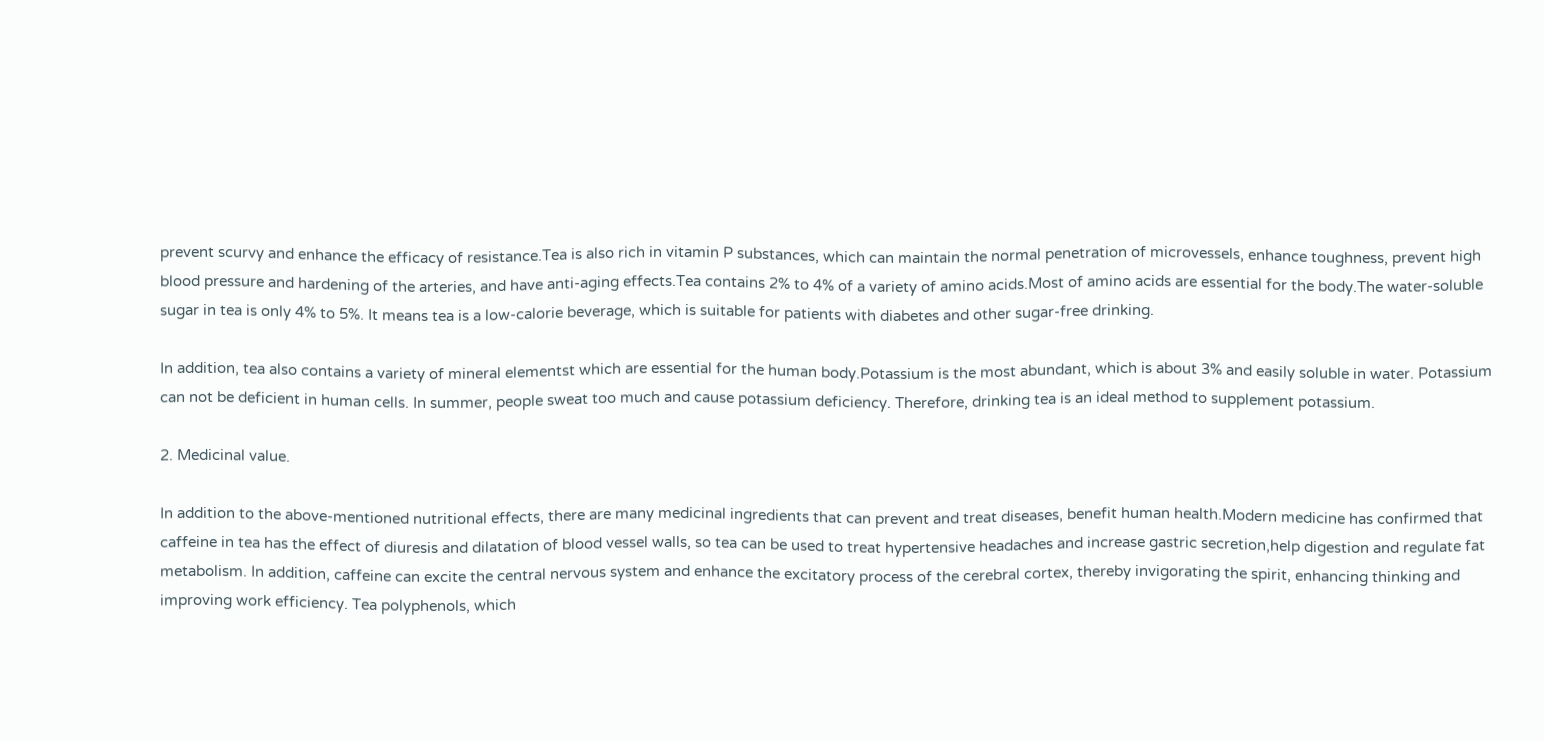prevent scurvy and enhance the efficacy of resistance.Tea is also rich in vitamin P substances, which can maintain the normal penetration of microvessels, enhance toughness, prevent high blood pressure and hardening of the arteries, and have anti-aging effects.Tea contains 2% to 4% of a variety of amino acids.Most of amino acids are essential for the body.The water-soluble sugar in tea is only 4% to 5%. It means tea is a low-calorie beverage, which is suitable for patients with diabetes and other sugar-free drinking.

In addition, tea also contains a variety of mineral elementst which are essential for the human body.Potassium is the most abundant, which is about 3% and easily soluble in water. Potassium can not be deficient in human cells. In summer, people sweat too much and cause potassium deficiency. Therefore, drinking tea is an ideal method to supplement potassium.

2. Medicinal value.

In addition to the above-mentioned nutritional effects, there are many medicinal ingredients that can prevent and treat diseases, benefit human health.Modern medicine has confirmed that caffeine in tea has the effect of diuresis and dilatation of blood vessel walls, so tea can be used to treat hypertensive headaches and increase gastric secretion,help digestion and regulate fat metabolism. In addition, caffeine can excite the central nervous system and enhance the excitatory process of the cerebral cortex, thereby invigorating the spirit, enhancing thinking and improving work efficiency. Tea polyphenols, which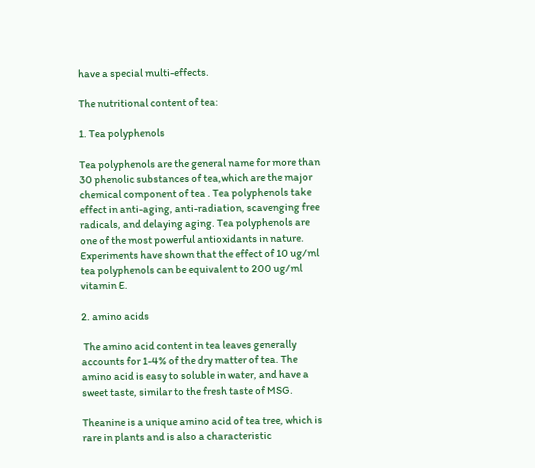have a special multi-effects.

The nutritional content of tea:

1. Tea polyphenols

Tea polyphenols are the general name for more than 30 phenolic substances of tea,which are the major chemical component of tea . Tea polyphenols take effect in anti-aging, anti-radiation, scavenging free radicals, and delaying aging. Tea polyphenols are one of the most powerful antioxidants in nature. Experiments have shown that the effect of 10 ug/ml tea polyphenols can be equivalent to 200 ug/ml vitamin E.

2. amino acids

 The amino acid content in tea leaves generally accounts for 1-4% of the dry matter of tea. The amino acid is easy to soluble in water, and have a sweet taste, similar to the fresh taste of MSG.

Theanine is a unique amino acid of tea tree, which is rare in plants and is also a characteristic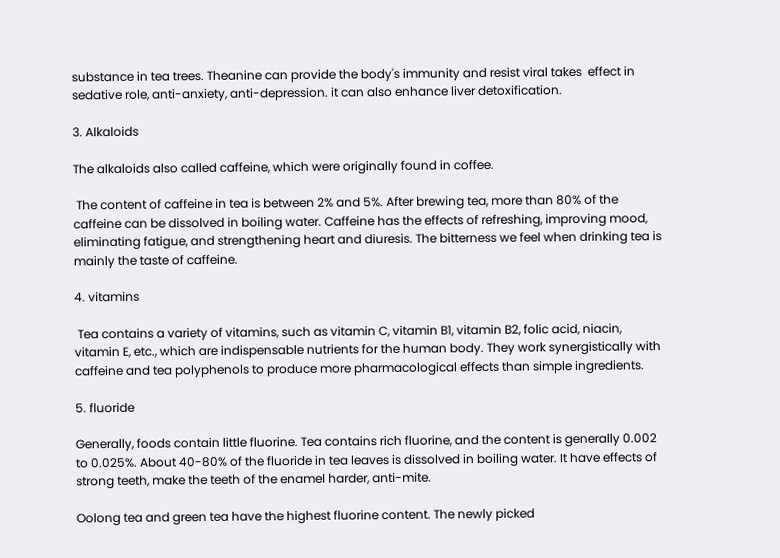substance in tea trees. Theanine can provide the body's immunity and resist viral takes  effect in sedative role, anti-anxiety, anti-depression. it can also enhance liver detoxification.

3. Alkaloids

The alkaloids also called caffeine, which were originally found in coffee.

 The content of caffeine in tea is between 2% and 5%. After brewing tea, more than 80% of the caffeine can be dissolved in boiling water. Caffeine has the effects of refreshing, improving mood, eliminating fatigue, and strengthening heart and diuresis. The bitterness we feel when drinking tea is mainly the taste of caffeine.

4. vitamins

 Tea contains a variety of vitamins, such as vitamin C, vitamin B1, vitamin B2, folic acid, niacin, vitamin E, etc., which are indispensable nutrients for the human body. They work synergistically with caffeine and tea polyphenols to produce more pharmacological effects than simple ingredients.

5. fluoride

Generally, foods contain little fluorine. Tea contains rich fluorine, and the content is generally 0.002 to 0.025%. About 40-80% of the fluoride in tea leaves is dissolved in boiling water. It have effects of  strong teeth, make the teeth of the enamel harder, anti-mite.

Oolong tea and green tea have the highest fluorine content. The newly picked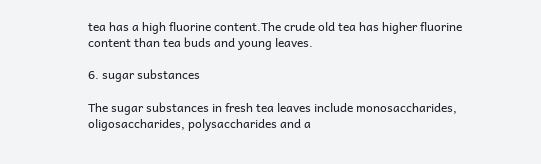tea has a high fluorine content.The crude old tea has higher fluorine content than tea buds and young leaves.

6. sugar substances

The sugar substances in fresh tea leaves include monosaccharides, oligosaccharides, polysaccharides and a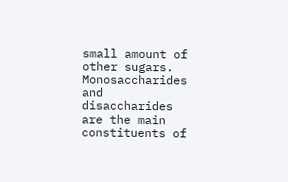small amount of other sugars. Monosaccharides and disaccharides are the main constituents of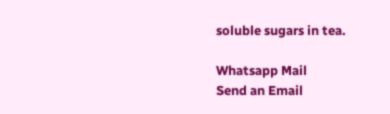soluble sugars in tea.

Whatsapp Mail
Send an Email